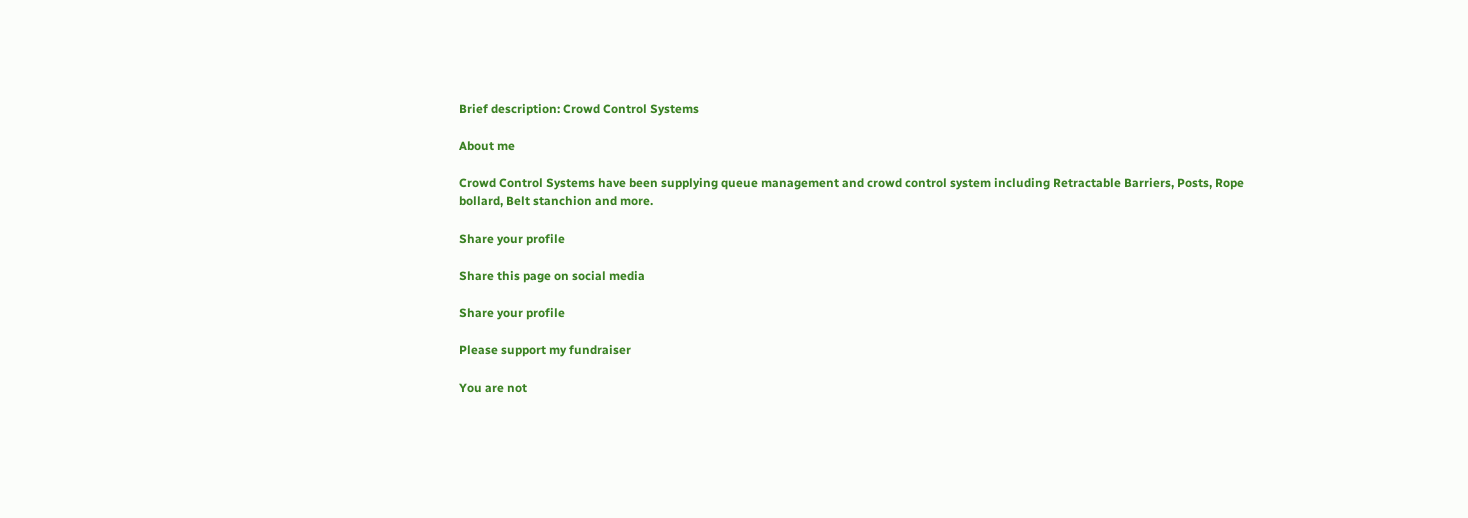Brief description: Crowd Control Systems

About me

Crowd Control Systems have been supplying queue management and crowd control system including Retractable Barriers, Posts, Rope bollard, Belt stanchion and more.

Share your profile

Share this page on social media

Share your profile

Please support my fundraiser

You are not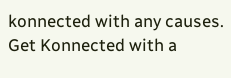konnected with any causes. Get Konnected with a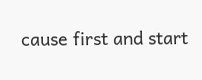cause first and start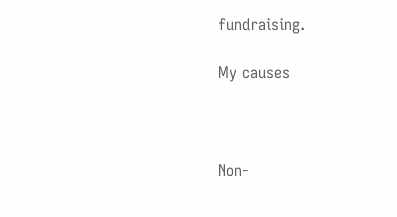fundraising.

My causes



Non-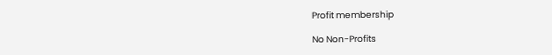Profit membership

No Non-Profits